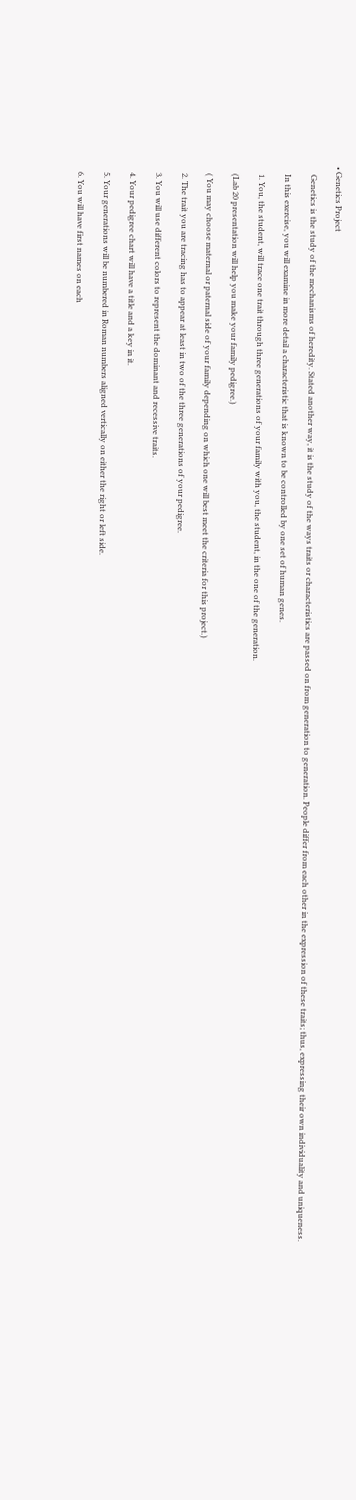• Genetics Project

    Genetics is the study of the mechanisms of heredity. Stated another way, it is the study of the ways traits or characteristics are passed on from generation to generation. People differ from each other in the expression of these traits; thus, expressing their own individuality and uniqueness.

    In this exercise, you will examine in more detail a characteristic that is known to be controlled by one set of human genes.

    1. You, the student, will trace one trait through three generations of your family with you, the student, in the one of the generation.

    (Lab 20 presentation will help you make your family pedigree.)

    ( You may choose maternal or paternal side of your family depending on which one will best meet the criteria for this project.)

    2. The trait you are tracing has to appear at least in two of the three generations of your pedigree.

    3. You will use different colors to represent the dominant and recessive traits.

    4. Your pedigree chart will have a title and a key in it.

    5. Your generations will be numbered in Roman numbers aligned vertically on either the right or left side.

    6. You will have first names on each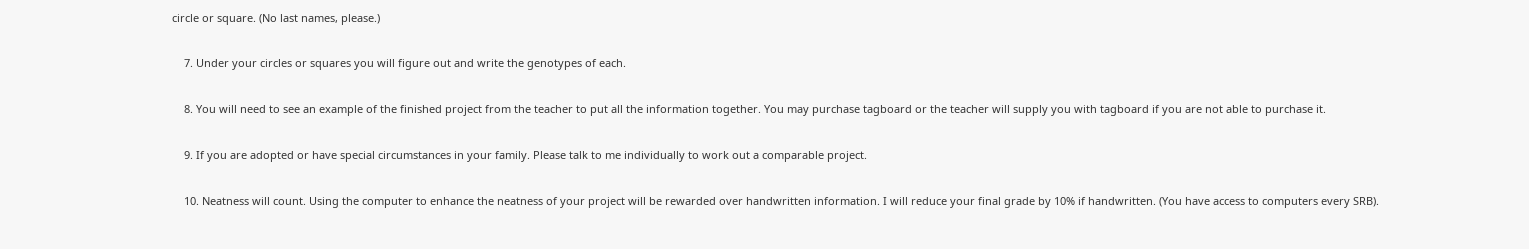circle or square. (No last names, please.)

    7. Under your circles or squares you will figure out and write the genotypes of each.

    8. You will need to see an example of the finished project from the teacher to put all the information together. You may purchase tagboard or the teacher will supply you with tagboard if you are not able to purchase it.

    9. If you are adopted or have special circumstances in your family. Please talk to me individually to work out a comparable project.

    10. Neatness will count. Using the computer to enhance the neatness of your project will be rewarded over handwritten information. I will reduce your final grade by 10% if handwritten. (You have access to computers every SRB).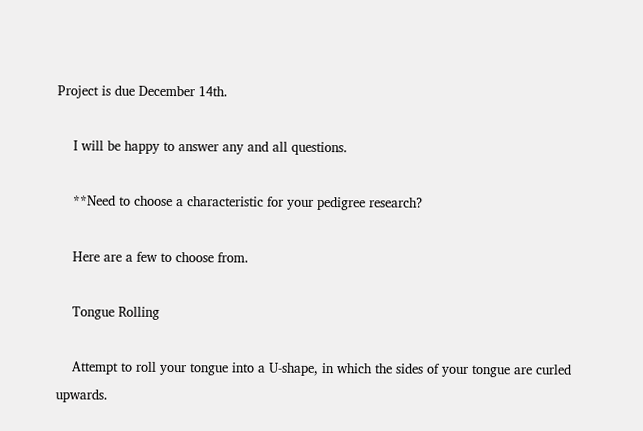Project is due December 14th.

    I will be happy to answer any and all questions.

    **Need to choose a characteristic for your pedigree research?

    Here are a few to choose from.

    Tongue Rolling

    Attempt to roll your tongue into a U-shape, in which the sides of your tongue are curled upwards.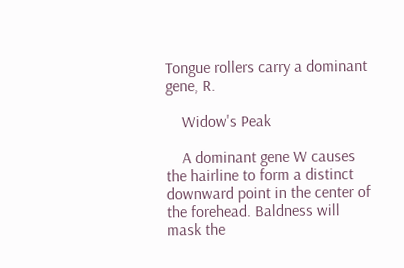Tongue rollers carry a dominant gene, R.

    Widow's Peak

    A dominant gene W causes the hairline to form a distinct downward point in the center of the forehead. Baldness will mask the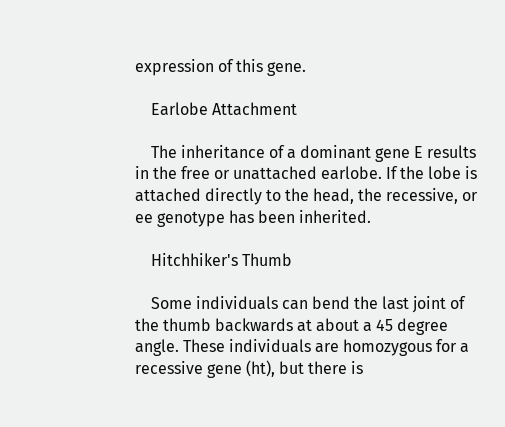expression of this gene.

    Earlobe Attachment

    The inheritance of a dominant gene E results in the free or unattached earlobe. If the lobe is attached directly to the head, the recessive, or ee genotype has been inherited.

    Hitchhiker's Thumb

    Some individuals can bend the last joint of the thumb backwards at about a 45 degree angle. These individuals are homozygous for a recessive gene (ht), but there is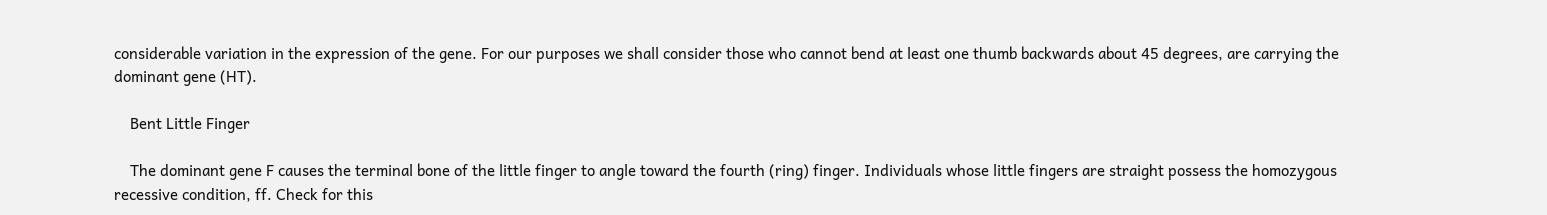considerable variation in the expression of the gene. For our purposes we shall consider those who cannot bend at least one thumb backwards about 45 degrees, are carrying the dominant gene (HT).

    Bent Little Finger

    The dominant gene F causes the terminal bone of the little finger to angle toward the fourth (ring) finger. Individuals whose little fingers are straight possess the homozygous recessive condition, ff. Check for this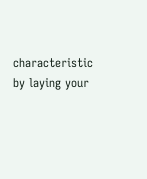characteristic by laying your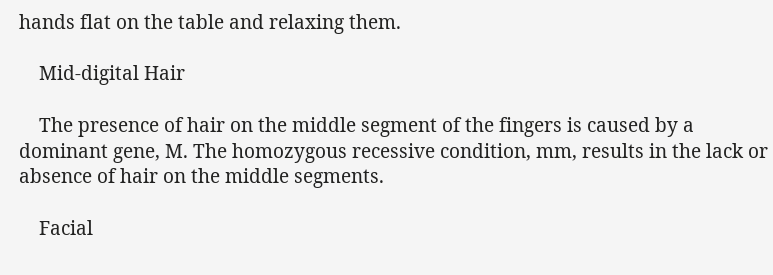hands flat on the table and relaxing them.

    Mid-digital Hair

    The presence of hair on the middle segment of the fingers is caused by a dominant gene, M. The homozygous recessive condition, mm, results in the lack or absence of hair on the middle segments.

    Facial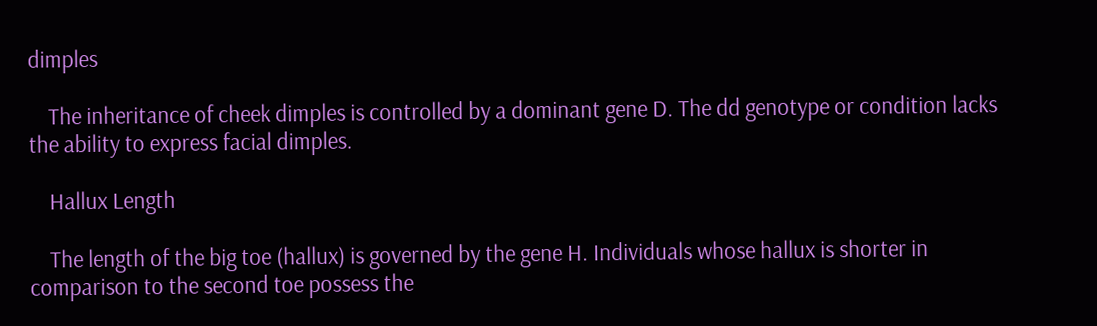dimples

    The inheritance of cheek dimples is controlled by a dominant gene D. The dd genotype or condition lacks the ability to express facial dimples.

    Hallux Length

    The length of the big toe (hallux) is governed by the gene H. Individuals whose hallux is shorter in comparison to the second toe possess the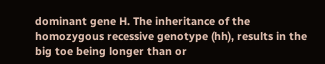dominant gene H. The inheritance of the homozygous recessive genotype (hh), results in the big toe being longer than or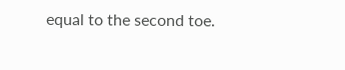equal to the second toe.